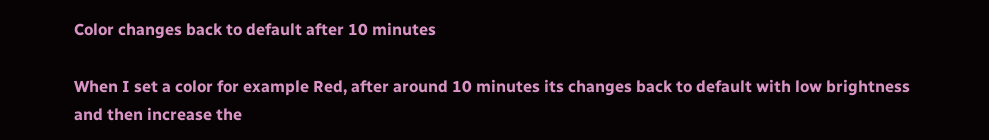Color changes back to default after 10 minutes

When I set a color for example Red, after around 10 minutes its changes back to default with low brightness and then increase the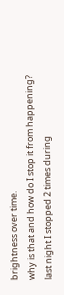brightness over time.
why is that and how do I stop it from happening?
last night I stopped 2 times during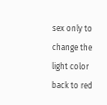sex only to change the light color back to red